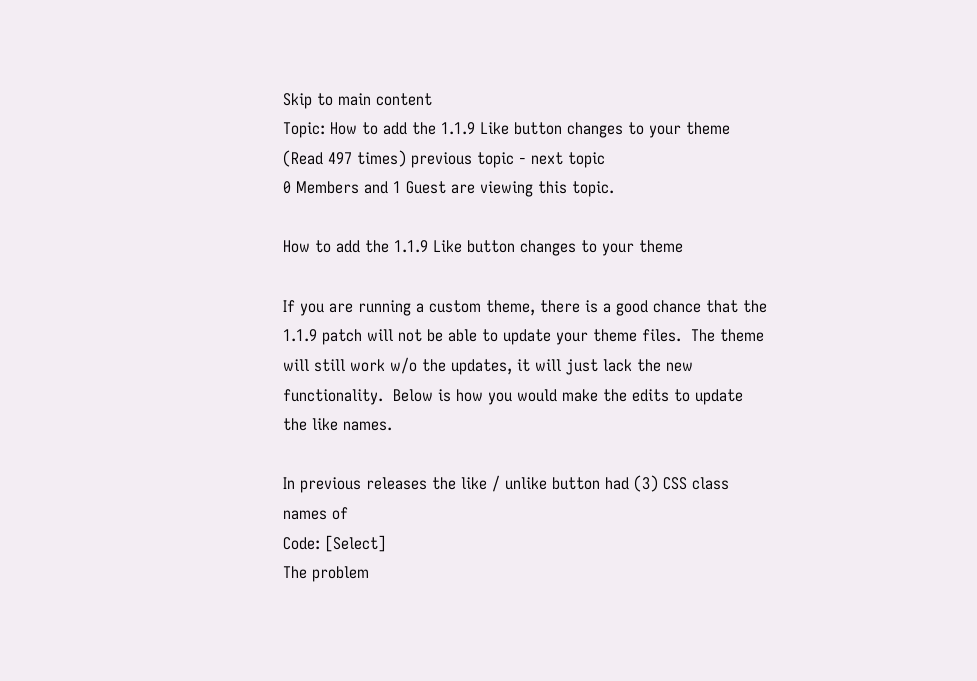Skip to main content
Topic: How to add the 1.1.9 Like button changes to your theme (Read 497 times) previous topic - next topic
0 Members and 1 Guest are viewing this topic.

How to add the 1.1.9 Like button changes to your theme

If you are running a custom theme, there is a good chance that the 1.1.9 patch will not be able to update your theme files.  The theme will still work w/o the updates, it will just lack the new functionality.  Below is how you would make the edits to update the like names.

In previous releases the like / unlike button had (3) CSS class names of
Code: [Select]
The problem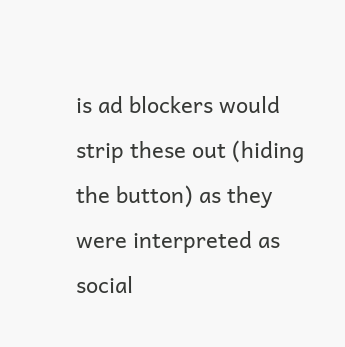is ad blockers would strip these out (hiding the button) as they were interpreted as social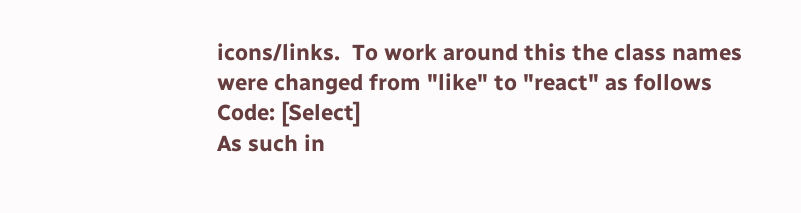icons/links.  To work around this the class names were changed from "like" to "react" as follows
Code: [Select]
As such in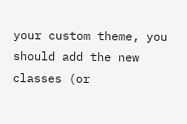your custom theme, you should add the new classes (or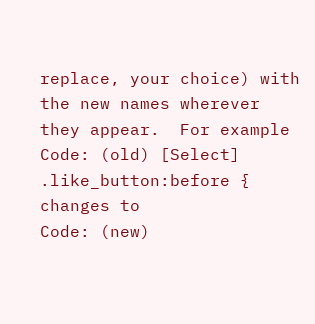replace, your choice) with the new names wherever they appear.  For example
Code: (old) [Select]
.like_button:before {
changes to
Code: (new)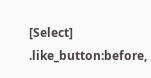[Select]
.like_button:before,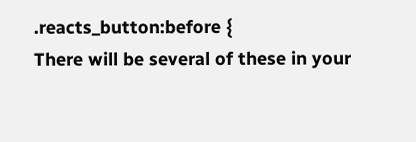.reacts_button:before {
There will be several of these in your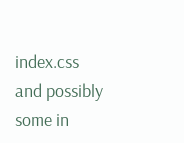index.css and possibly some in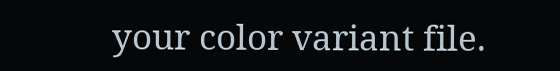your color variant file.